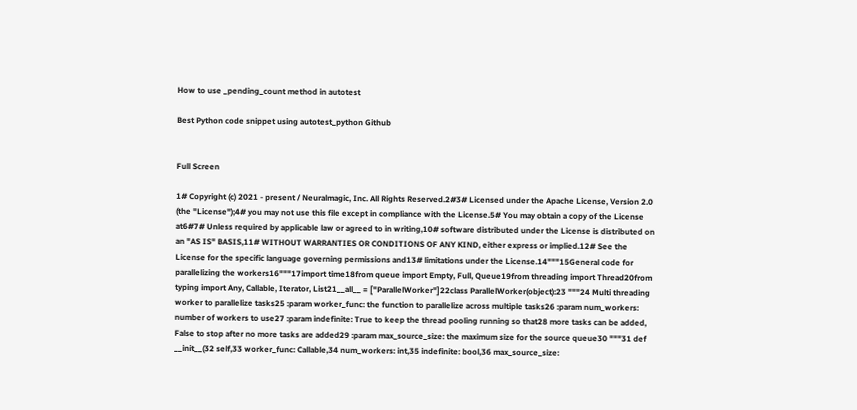How to use _pending_count method in autotest

Best Python code snippet using autotest_python Github


Full Screen

1# Copyright (c) 2021 - present / Neuralmagic, Inc. All Rights Reserved.2#3# Licensed under the Apache License, Version 2.0 (the "License");4# you may not use this file except in compliance with the License.5# You may obtain a copy of the License at6#7# Unless required by applicable law or agreed to in writing,10# software distributed under the License is distributed on an "AS IS" BASIS,11# WITHOUT WARRANTIES OR CONDITIONS OF ANY KIND, either express or implied.12# See the License for the specific language governing permissions and13# limitations under the License.14"""15General code for parallelizing the workers16"""17import time18from queue import Empty, Full, Queue19from threading import Thread20from typing import Any, Callable, Iterator, List21__all__ = ["ParallelWorker"]22class ParallelWorker(object):23 """24 Multi threading worker to parallelize tasks25 :param worker_func: the function to parallelize across multiple tasks26 :param num_workers: number of workers to use27 :param indefinite: True to keep the thread pooling running so that28 more tasks can be added, False to stop after no more tasks are added29 :param max_source_size: the maximum size for the source queue30 """31 def __init__(32 self,33 worker_func: Callable,34 num_workers: int,35 indefinite: bool,36 max_source_size: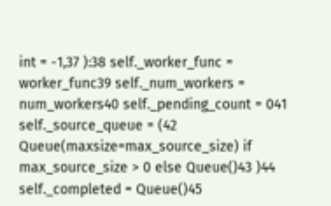int = -1,37 ):38 self._worker_func = worker_func39 self._num_workers = num_workers40 self._pending_count = 041 self._source_queue = (42 Queue(maxsize=max_source_size) if max_source_size > 0 else Queue()43 )44 self._completed = Queue()45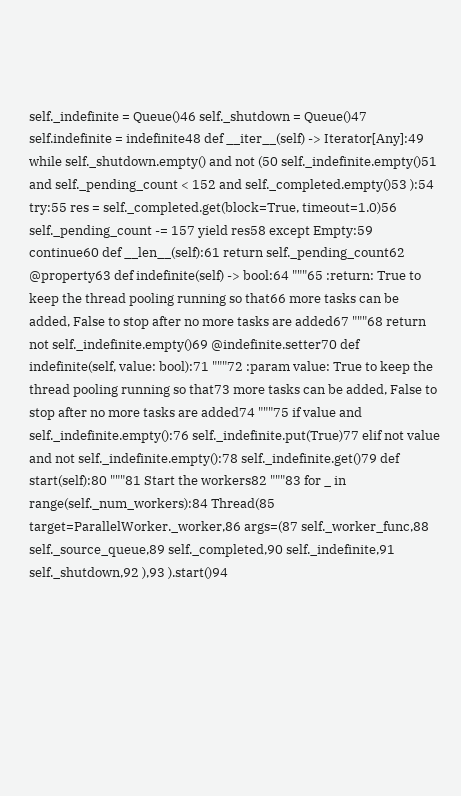self._indefinite = Queue()46 self._shutdown = Queue()47 self.indefinite = indefinite48 def __iter__(self) -> Iterator[Any]:49 while self._shutdown.empty() and not (50 self._indefinite.empty()51 and self._pending_count < 152 and self._completed.empty()53 ):54 try:55 res = self._completed.get(block=True, timeout=1.0)56 self._pending_count -= 157 yield res58 except Empty:59 continue60 def __len__(self):61 return self._pending_count62 @property63 def indefinite(self) -> bool:64 """65 :return: True to keep the thread pooling running so that66 more tasks can be added, False to stop after no more tasks are added67 """68 return not self._indefinite.empty()69 @indefinite.setter70 def indefinite(self, value: bool):71 """72 :param value: True to keep the thread pooling running so that73 more tasks can be added, False to stop after no more tasks are added74 """75 if value and self._indefinite.empty():76 self._indefinite.put(True)77 elif not value and not self._indefinite.empty():78 self._indefinite.get()79 def start(self):80 """81 Start the workers82 """83 for _ in range(self._num_workers):84 Thread(85 target=ParallelWorker._worker,86 args=(87 self._worker_func,88 self._source_queue,89 self._completed,90 self._indefinite,91 self._shutdown,92 ),93 ).start()94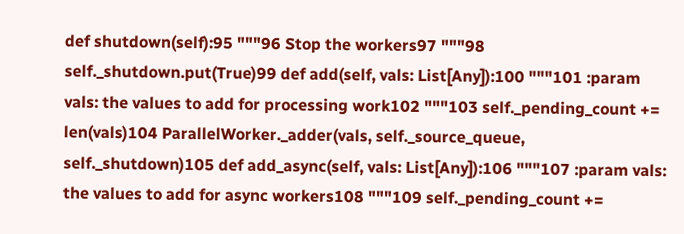def shutdown(self):95 """96 Stop the workers97 """98 self._shutdown.put(True)99 def add(self, vals: List[Any]):100 """101 :param vals: the values to add for processing work102 """103 self._pending_count += len(vals)104 ParallelWorker._adder(vals, self._source_queue, self._shutdown)105 def add_async(self, vals: List[Any]):106 """107 :param vals: the values to add for async workers108 """109 self._pending_count +=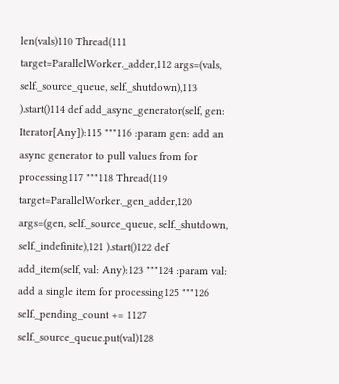len(vals)110 Thread(111 target=ParallelWorker._adder,112 args=(vals, self._source_queue, self._shutdown),113 ).start()114 def add_async_generator(self, gen: Iterator[Any]):115 """116 :param gen: add an async generator to pull values from for processing117 """118 Thread(119 target=ParallelWorker._gen_adder,120 args=(gen, self._source_queue, self._shutdown, self._indefinite),121 ).start()122 def add_item(self, val: Any):123 """124 :param val: add a single item for processing125 """126 self._pending_count += 1127 self._source_queue.put(val)128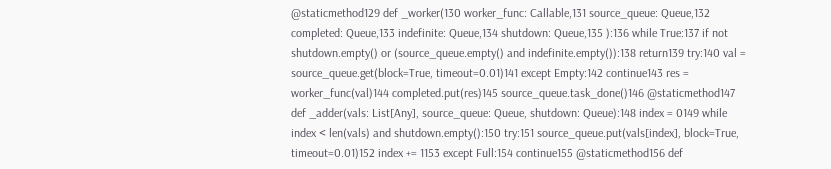@staticmethod129 def _worker(130 worker_func: Callable,131 source_queue: Queue,132 completed: Queue,133 indefinite: Queue,134 shutdown: Queue,135 ):136 while True:137 if not shutdown.empty() or (source_queue.empty() and indefinite.empty()):138 return139 try:140 val = source_queue.get(block=True, timeout=0.01)141 except Empty:142 continue143 res = worker_func(val)144 completed.put(res)145 source_queue.task_done()146 @staticmethod147 def _adder(vals: List[Any], source_queue: Queue, shutdown: Queue):148 index = 0149 while index < len(vals) and shutdown.empty():150 try:151 source_queue.put(vals[index], block=True, timeout=0.01)152 index += 1153 except Full:154 continue155 @staticmethod156 def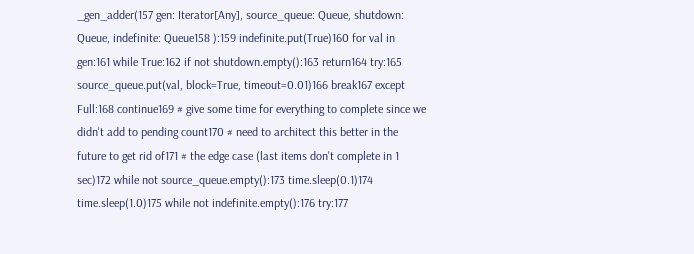_gen_adder(157 gen: Iterator[Any], source_queue: Queue, shutdown: Queue, indefinite: Queue158 ):159 indefinite.put(True)160 for val in gen:161 while True:162 if not shutdown.empty():163 return164 try:165 source_queue.put(val, block=True, timeout=0.01)166 break167 except Full:168 continue169 # give some time for everything to complete since we didn't add to pending count170 # need to architect this better in the future to get rid of171 # the edge case (last items don't complete in 1 sec)172 while not source_queue.empty():173 time.sleep(0.1)174 time.sleep(1.0)175 while not indefinite.empty():176 try:177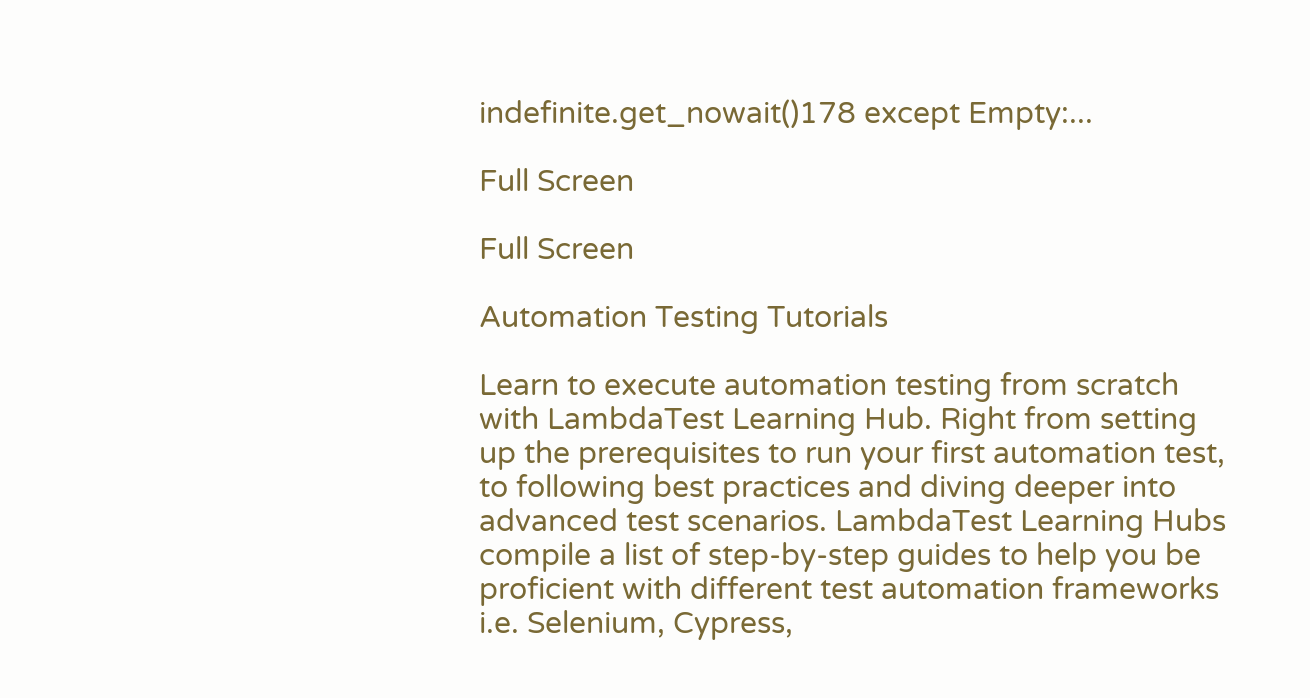indefinite.get_nowait()178 except Empty:...

Full Screen

Full Screen

Automation Testing Tutorials

Learn to execute automation testing from scratch with LambdaTest Learning Hub. Right from setting up the prerequisites to run your first automation test, to following best practices and diving deeper into advanced test scenarios. LambdaTest Learning Hubs compile a list of step-by-step guides to help you be proficient with different test automation frameworks i.e. Selenium, Cypress,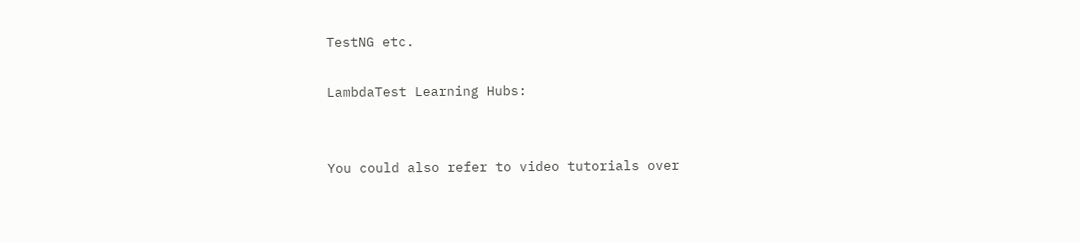TestNG etc.

LambdaTest Learning Hubs:


You could also refer to video tutorials over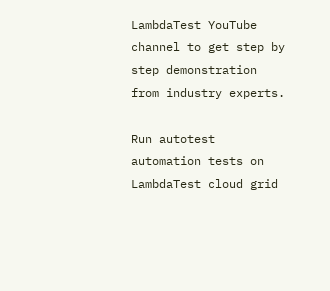LambdaTest YouTube channel to get step by step demonstration from industry experts.

Run autotest automation tests on LambdaTest cloud grid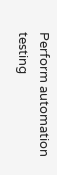Perform automation testing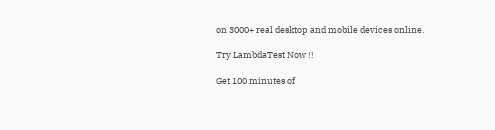on 3000+ real desktop and mobile devices online.

Try LambdaTest Now !!

Get 100 minutes of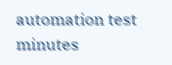automation test minutes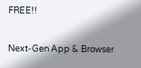FREE!!

Next-Gen App & Browser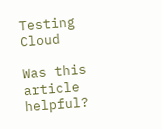Testing Cloud

Was this article helpful?